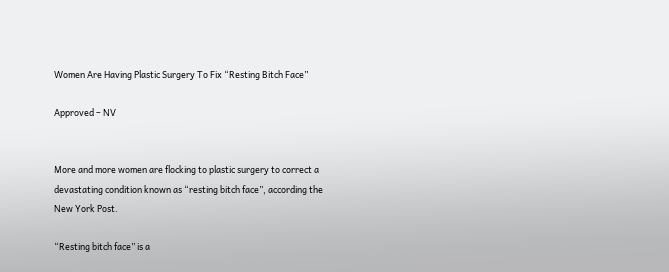Women Are Having Plastic Surgery To Fix “Resting Bitch Face”

Approved – NV


More and more women are flocking to plastic surgery to correct a devastating condition known as “resting bitch face”, according the New York Post.

“Resting bitch face” is a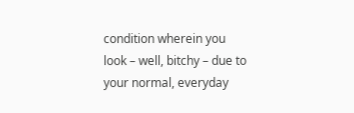condition wherein you look – well, bitchy – due to your normal, everyday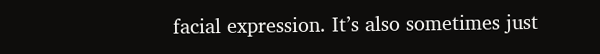facial expression. It’s also sometimes just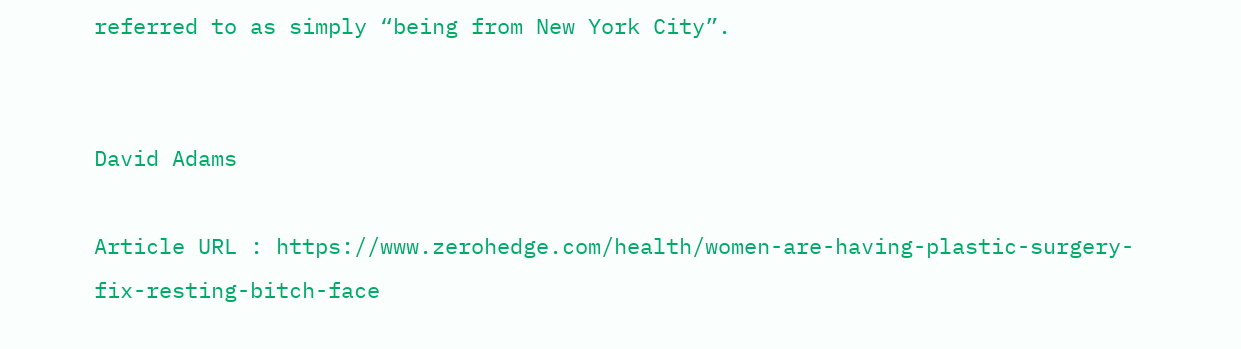referred to as simply “being from New York City”.


David Adams

Article URL : https://www.zerohedge.com/health/women-are-having-plastic-surgery-fix-resting-bitch-face